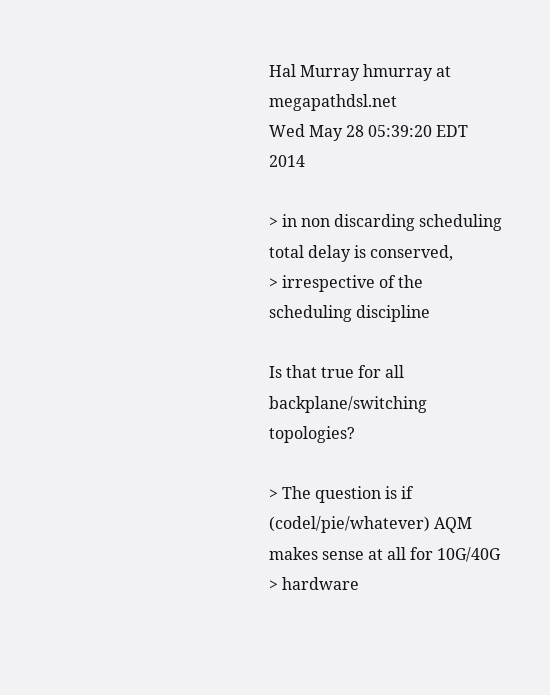Hal Murray hmurray at megapathdsl.net
Wed May 28 05:39:20 EDT 2014

> in non discarding scheduling total delay is conserved,
> irrespective of the scheduling discipline

Is that true for all backplane/switching topologies?

> The question is if (codel/pie/whatever) AQM makes sense at all for 10G/40G
> hardware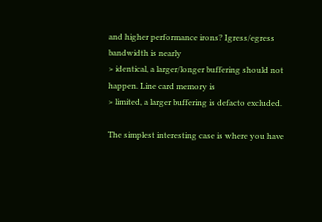and higher performance irons? Igress/egress bandwidth is nearly
> identical, a larger/longer buffering should not happen. Line card memory is
> limited, a larger buffering is defacto excluded.

The simplest interesting case is where you have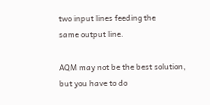two input lines feeding the
same output line.

AQM may not be the best solution, but you have to do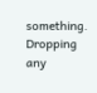something.  Dropping any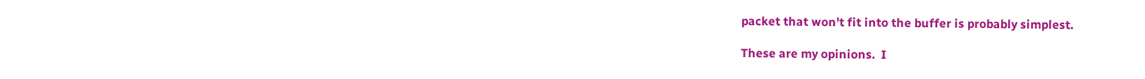packet that won't fit into the buffer is probably simplest.

These are my opinions.  I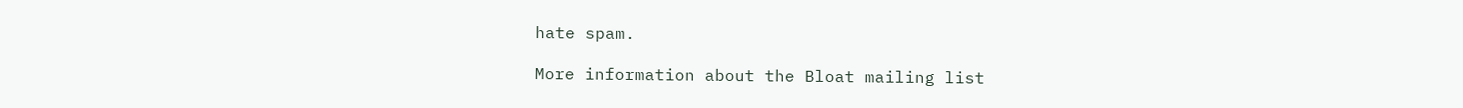hate spam.

More information about the Bloat mailing list